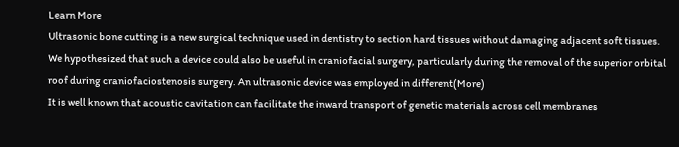Learn More
Ultrasonic bone cutting is a new surgical technique used in dentistry to section hard tissues without damaging adjacent soft tissues. We hypothesized that such a device could also be useful in craniofacial surgery, particularly during the removal of the superior orbital roof during craniofaciostenosis surgery. An ultrasonic device was employed in different(More)
It is well known that acoustic cavitation can facilitate the inward transport of genetic materials across cell membranes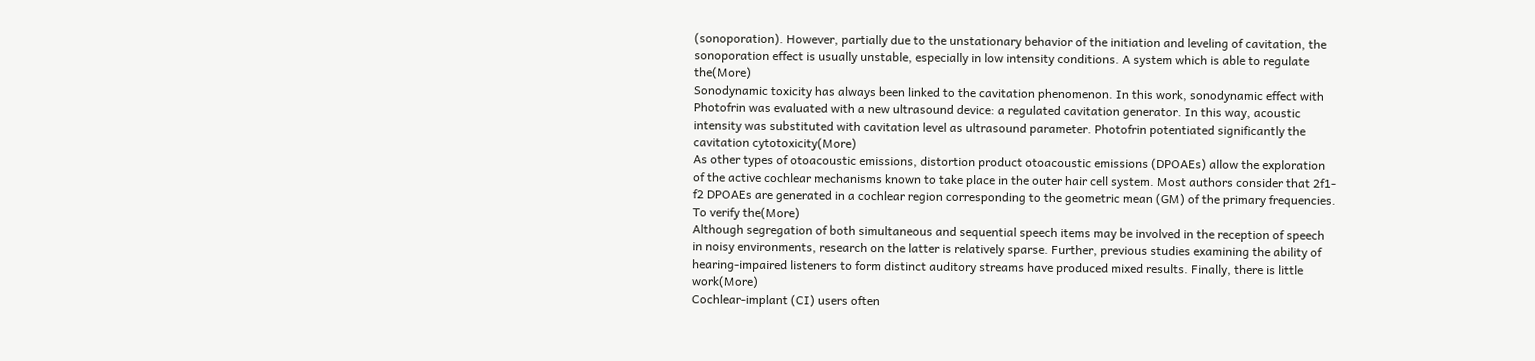(sonoporation). However, partially due to the unstationary behavior of the initiation and leveling of cavitation, the sonoporation effect is usually unstable, especially in low intensity conditions. A system which is able to regulate the(More)
Sonodynamic toxicity has always been linked to the cavitation phenomenon. In this work, sonodynamic effect with Photofrin was evaluated with a new ultrasound device: a regulated cavitation generator. In this way, acoustic intensity was substituted with cavitation level as ultrasound parameter. Photofrin potentiated significantly the cavitation cytotoxicity(More)
As other types of otoacoustic emissions, distortion product otoacoustic emissions (DPOAEs) allow the exploration of the active cochlear mechanisms known to take place in the outer hair cell system. Most authors consider that 2f1-f2 DPOAEs are generated in a cochlear region corresponding to the geometric mean (GM) of the primary frequencies. To verify the(More)
Although segregation of both simultaneous and sequential speech items may be involved in the reception of speech in noisy environments, research on the latter is relatively sparse. Further, previous studies examining the ability of hearing-impaired listeners to form distinct auditory streams have produced mixed results. Finally, there is little work(More)
Cochlear-implant (CI) users often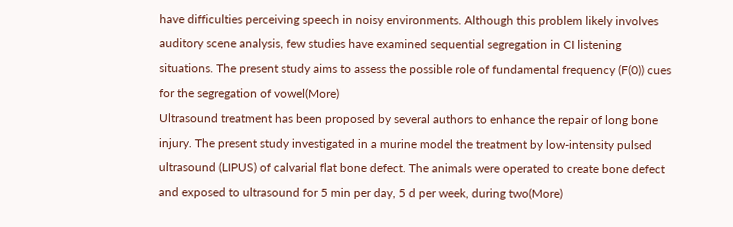have difficulties perceiving speech in noisy environments. Although this problem likely involves auditory scene analysis, few studies have examined sequential segregation in CI listening situations. The present study aims to assess the possible role of fundamental frequency (F(0)) cues for the segregation of vowel(More)
Ultrasound treatment has been proposed by several authors to enhance the repair of long bone injury. The present study investigated in a murine model the treatment by low-intensity pulsed ultrasound (LIPUS) of calvarial flat bone defect. The animals were operated to create bone defect and exposed to ultrasound for 5 min per day, 5 d per week, during two(More)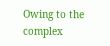Owing to the complex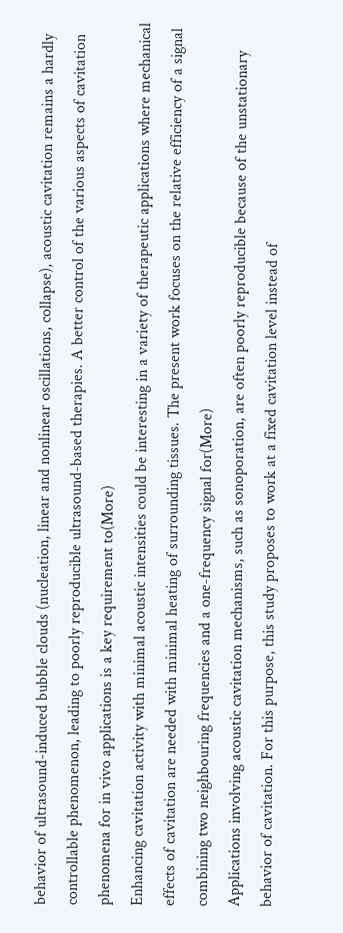behavior of ultrasound-induced bubble clouds (nucleation, linear and nonlinear oscillations, collapse), acoustic cavitation remains a hardly controllable phenomenon, leading to poorly reproducible ultrasound-based therapies. A better control of the various aspects of cavitation phenomena for in vivo applications is a key requirement to(More)
Enhancing cavitation activity with minimal acoustic intensities could be interesting in a variety of therapeutic applications where mechanical effects of cavitation are needed with minimal heating of surrounding tissues. The present work focuses on the relative efficiency of a signal combining two neighbouring frequencies and a one-frequency signal for(More)
Applications involving acoustic cavitation mechanisms, such as sonoporation, are often poorly reproducible because of the unstationary behavior of cavitation. For this purpose, this study proposes to work at a fixed cavitation level instead of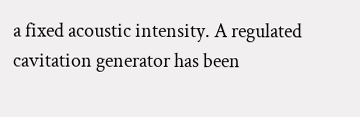a fixed acoustic intensity. A regulated cavitation generator has been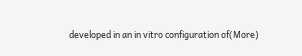developed in an in vitro configuration of(More)